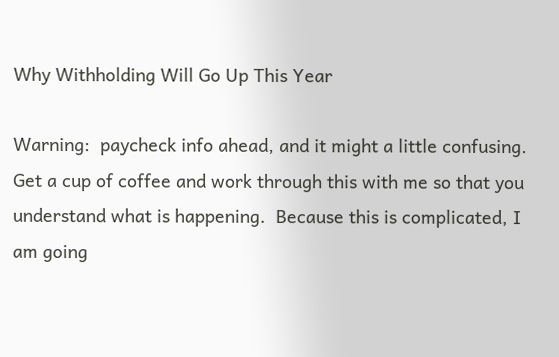Why Withholding Will Go Up This Year

Warning:  paycheck info ahead, and it might a little confusing.  Get a cup of coffee and work through this with me so that you understand what is happening.  Because this is complicated, I am going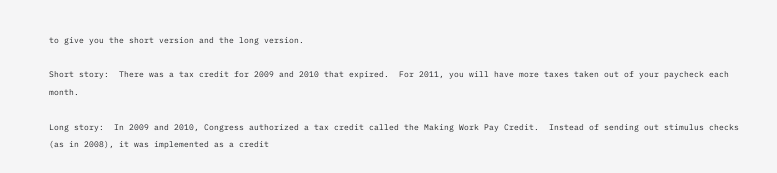to give you the short version and the long version.

Short story:  There was a tax credit for 2009 and 2010 that expired.  For 2011, you will have more taxes taken out of your paycheck each month.

Long story:  In 2009 and 2010, Congress authorized a tax credit called the Making Work Pay Credit.  Instead of sending out stimulus checks (as in 2008), it was implemented as a credit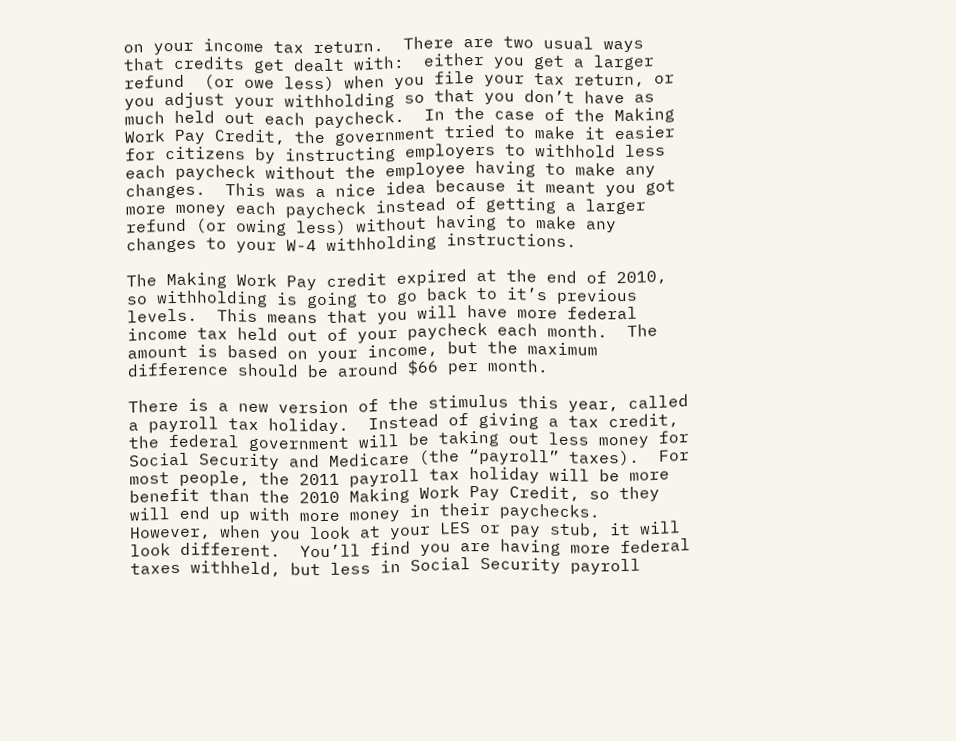on your income tax return.  There are two usual ways that credits get dealt with:  either you get a larger refund  (or owe less) when you file your tax return, or you adjust your withholding so that you don’t have as much held out each paycheck.  In the case of the Making Work Pay Credit, the government tried to make it easier for citizens by instructing employers to withhold less each paycheck without the employee having to make any changes.  This was a nice idea because it meant you got more money each paycheck instead of getting a larger refund (or owing less) without having to make any changes to your W-4 withholding instructions.

The Making Work Pay credit expired at the end of 2010, so withholding is going to go back to it’s previous levels.  This means that you will have more federal income tax held out of your paycheck each month.  The amount is based on your income, but the maximum difference should be around $66 per month.

There is a new version of the stimulus this year, called a payroll tax holiday.  Instead of giving a tax credit, the federal government will be taking out less money for Social Security and Medicare (the “payroll” taxes).  For most people, the 2011 payroll tax holiday will be more benefit than the 2010 Making Work Pay Credit, so they will end up with more money in their paychecks.  However, when you look at your LES or pay stub, it will look different.  You’ll find you are having more federal taxes withheld, but less in Social Security payroll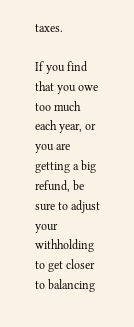taxes.

If you find that you owe too much each year, or you are getting a big refund, be sure to adjust your withholding to get closer to balancing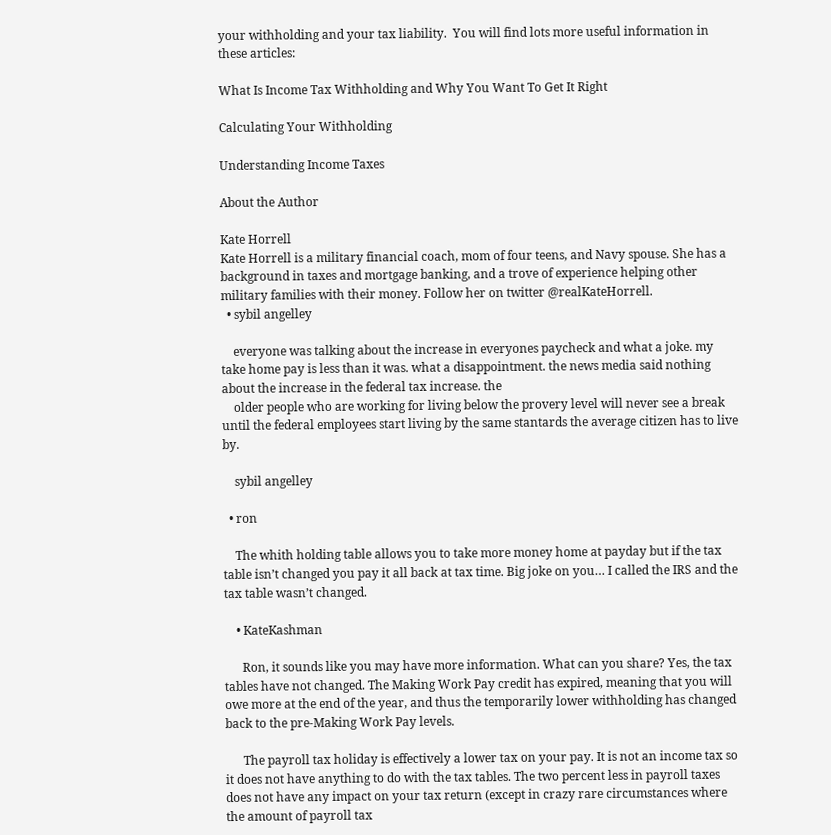your withholding and your tax liability.  You will find lots more useful information in these articles:

What Is Income Tax Withholding and Why You Want To Get It Right

Calculating Your Withholding

Understanding Income Taxes

About the Author

Kate Horrell
Kate Horrell is a military financial coach, mom of four teens, and Navy spouse. She has a background in taxes and mortgage banking, and a trove of experience helping other military families with their money. Follow her on twitter @realKateHorrell.
  • sybil angelley

    everyone was talking about the increase in everyones paycheck and what a joke. my take home pay is less than it was. what a disappointment. the news media said nothing about the increase in the federal tax increase. the
    older people who are working for living below the provery level will never see a break until the federal employees start living by the same stantards the average citizen has to live by.

    sybil angelley

  • ron

    The whith holding table allows you to take more money home at payday but if the tax table isn’t changed you pay it all back at tax time. Big joke on you… I called the IRS and the tax table wasn’t changed.

    • KateKashman

      Ron, it sounds like you may have more information. What can you share? Yes, the tax tables have not changed. The Making Work Pay credit has expired, meaning that you will owe more at the end of the year, and thus the temporarily lower withholding has changed back to the pre-Making Work Pay levels.

      The payroll tax holiday is effectively a lower tax on your pay. It is not an income tax so it does not have anything to do with the tax tables. The two percent less in payroll taxes does not have any impact on your tax return (except in crazy rare circumstances where the amount of payroll tax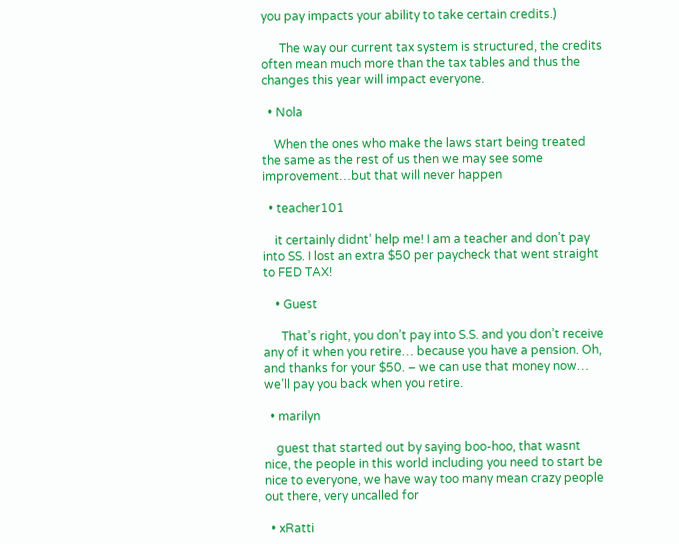you pay impacts your ability to take certain credits.)

      The way our current tax system is structured, the credits often mean much more than the tax tables and thus the changes this year will impact everyone.

  • Nola

    When the ones who make the laws start being treated the same as the rest of us then we may see some improvement…but that will never happen

  • teacher101

    it certainly didnt’ help me! I am a teacher and don’t pay into SS. I lost an extra $50 per paycheck that went straight to FED TAX!

    • Guest

      That’s right, you don’t pay into S.S. and you don’t receive any of it when you retire… because you have a pension. Oh, and thanks for your $50. – we can use that money now… we’ll pay you back when you retire.

  • marilyn

    guest that started out by saying boo-hoo, that wasnt nice, the people in this world including you need to start be nice to everyone, we have way too many mean crazy people out there, very uncalled for

  • xRatti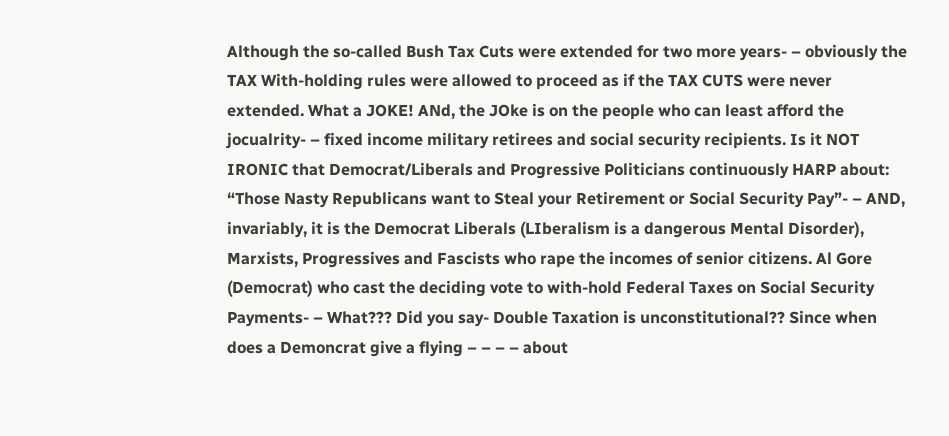Although the so-called Bush Tax Cuts were extended for two more years- – obviously the TAX With-holding rules were allowed to proceed as if the TAX CUTS were never extended. What a JOKE! ANd, the JOke is on the people who can least afford the jocualrity- – fixed income military retirees and social security recipients. Is it NOT IRONIC that Democrat/Liberals and Progressive Politicians continuously HARP about: “Those Nasty Republicans want to Steal your Retirement or Social Security Pay”- – AND, invariably, it is the Democrat Liberals (LIberalism is a dangerous Mental Disorder), Marxists, Progressives and Fascists who rape the incomes of senior citizens. Al Gore (Democrat) who cast the deciding vote to with-hold Federal Taxes on Social Security Payments- – What??? Did you say- Double Taxation is unconstitutional?? Since when does a Demoncrat give a flying – – – – about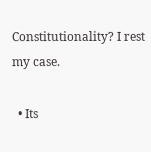Constitutionality? I rest my case.

  • Its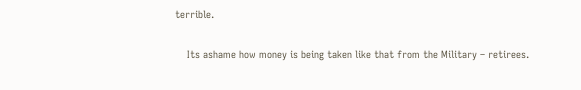terrible.

    Its ashame how money is being taken like that from the Military – retirees.